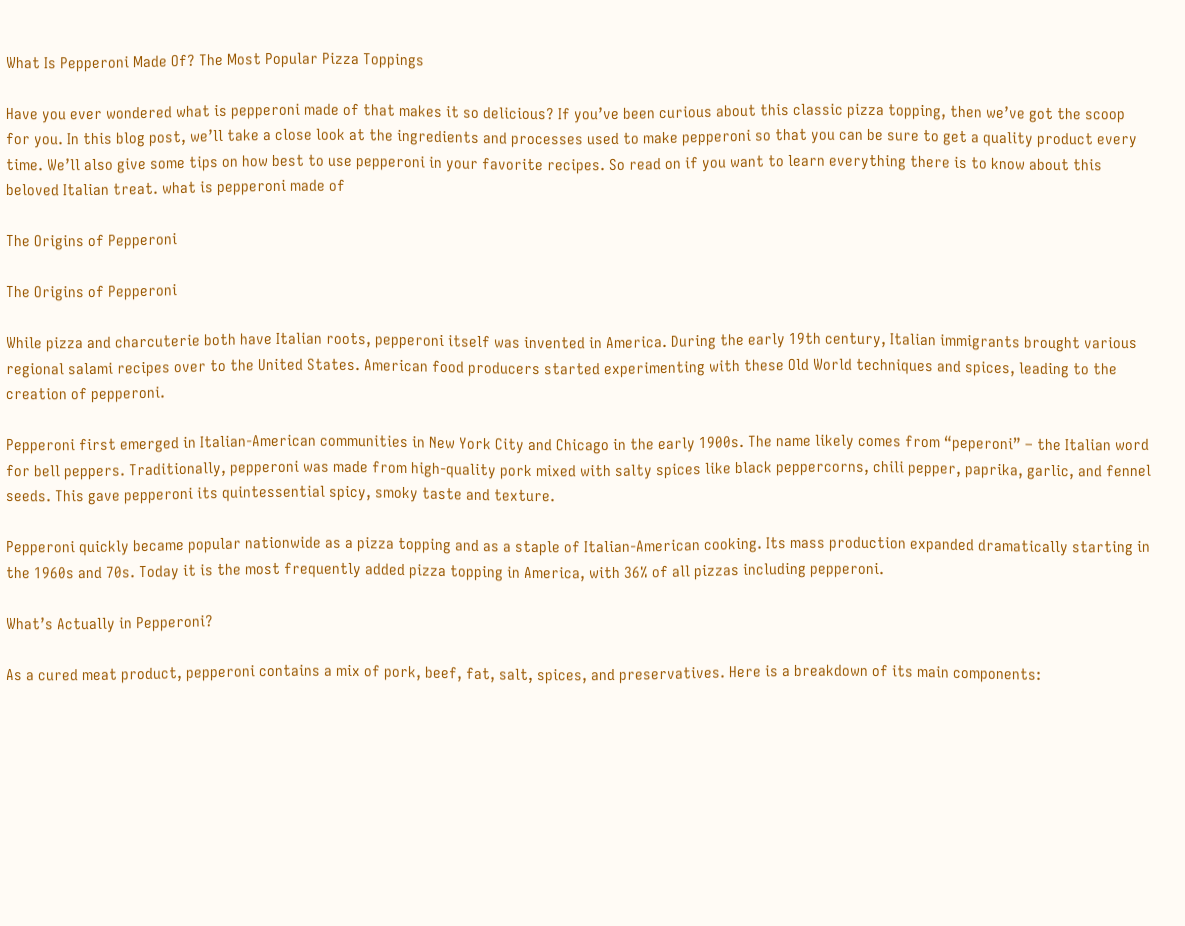What Is Pepperoni Made Of? The Most Popular Pizza Toppings

Have you ever wondered what is pepperoni made of that makes it so delicious? If you’ve been curious about this classic pizza topping, then we’ve got the scoop for you. In this blog post, we’ll take a close look at the ingredients and processes used to make pepperoni so that you can be sure to get a quality product every time. We’ll also give some tips on how best to use pepperoni in your favorite recipes. So read on if you want to learn everything there is to know about this beloved Italian treat. what is pepperoni made of

The Origins of Pepperoni

The Origins of Pepperoni

While pizza and charcuterie both have Italian roots, pepperoni itself was invented in America. During the early 19th century, Italian immigrants brought various regional salami recipes over to the United States. American food producers started experimenting with these Old World techniques and spices, leading to the creation of pepperoni.

Pepperoni first emerged in Italian-American communities in New York City and Chicago in the early 1900s. The name likely comes from “peperoni” – the Italian word for bell peppers. Traditionally, pepperoni was made from high-quality pork mixed with salty spices like black peppercorns, chili pepper, paprika, garlic, and fennel seeds. This gave pepperoni its quintessential spicy, smoky taste and texture.

Pepperoni quickly became popular nationwide as a pizza topping and as a staple of Italian-American cooking. Its mass production expanded dramatically starting in the 1960s and 70s. Today it is the most frequently added pizza topping in America, with 36% of all pizzas including pepperoni.

What’s Actually in Pepperoni?

As a cured meat product, pepperoni contains a mix of pork, beef, fat, salt, spices, and preservatives. Here is a breakdown of its main components: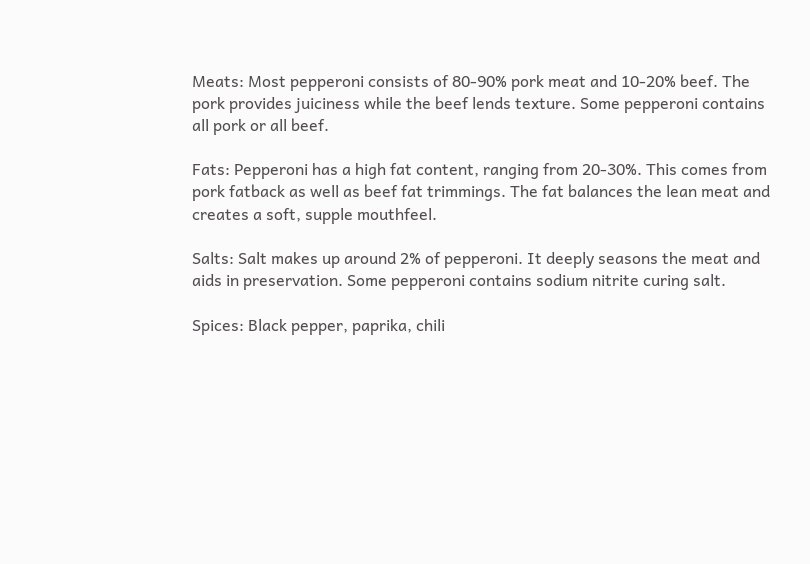Meats: Most pepperoni consists of 80-90% pork meat and 10-20% beef. The pork provides juiciness while the beef lends texture. Some pepperoni contains all pork or all beef.

Fats: Pepperoni has a high fat content, ranging from 20-30%. This comes from pork fatback as well as beef fat trimmings. The fat balances the lean meat and creates a soft, supple mouthfeel.

Salts: Salt makes up around 2% of pepperoni. It deeply seasons the meat and aids in preservation. Some pepperoni contains sodium nitrite curing salt.

Spices: Black pepper, paprika, chili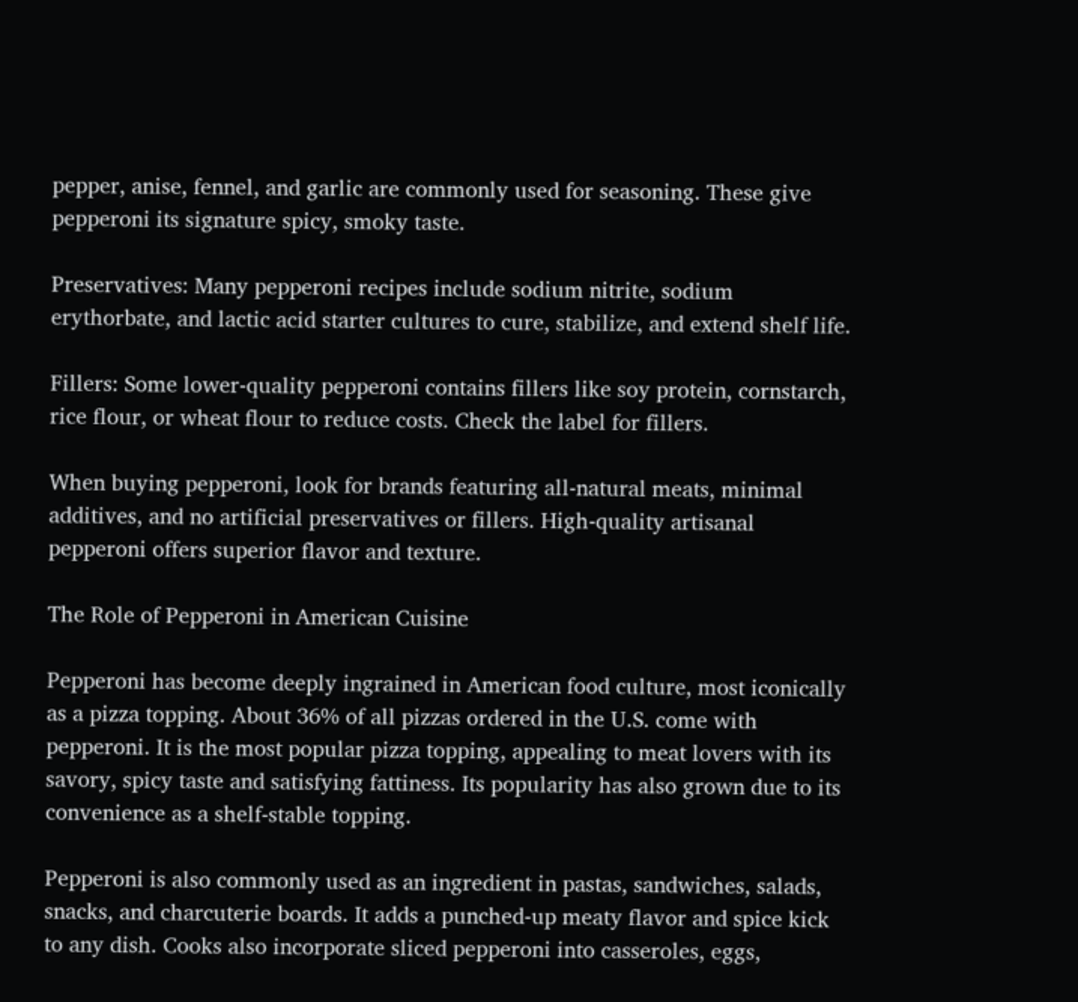pepper, anise, fennel, and garlic are commonly used for seasoning. These give pepperoni its signature spicy, smoky taste.

Preservatives: Many pepperoni recipes include sodium nitrite, sodium erythorbate, and lactic acid starter cultures to cure, stabilize, and extend shelf life.

Fillers: Some lower-quality pepperoni contains fillers like soy protein, cornstarch, rice flour, or wheat flour to reduce costs. Check the label for fillers.

When buying pepperoni, look for brands featuring all-natural meats, minimal additives, and no artificial preservatives or fillers. High-quality artisanal pepperoni offers superior flavor and texture.

The Role of Pepperoni in American Cuisine

Pepperoni has become deeply ingrained in American food culture, most iconically as a pizza topping. About 36% of all pizzas ordered in the U.S. come with pepperoni. It is the most popular pizza topping, appealing to meat lovers with its savory, spicy taste and satisfying fattiness. Its popularity has also grown due to its convenience as a shelf-stable topping.

Pepperoni is also commonly used as an ingredient in pastas, sandwiches, salads, snacks, and charcuterie boards. It adds a punched-up meaty flavor and spice kick to any dish. Cooks also incorporate sliced pepperoni into casseroles, eggs,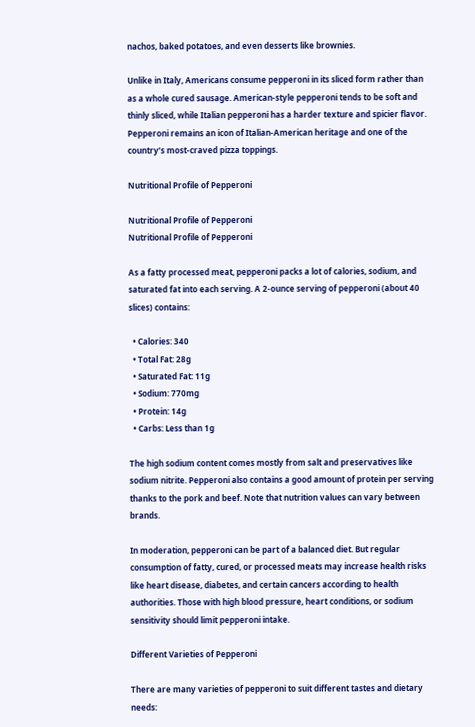nachos, baked potatoes, and even desserts like brownies.

Unlike in Italy, Americans consume pepperoni in its sliced form rather than as a whole cured sausage. American-style pepperoni tends to be soft and thinly sliced, while Italian pepperoni has a harder texture and spicier flavor. Pepperoni remains an icon of Italian-American heritage and one of the country’s most-craved pizza toppings.

Nutritional Profile of Pepperoni

Nutritional Profile of Pepperoni
Nutritional Profile of Pepperoni

As a fatty processed meat, pepperoni packs a lot of calories, sodium, and saturated fat into each serving. A 2-ounce serving of pepperoni (about 40 slices) contains:

  • Calories: 340
  • Total Fat: 28g
  • Saturated Fat: 11g
  • Sodium: 770mg
  • Protein: 14g
  • Carbs: Less than 1g

The high sodium content comes mostly from salt and preservatives like sodium nitrite. Pepperoni also contains a good amount of protein per serving thanks to the pork and beef. Note that nutrition values can vary between brands.

In moderation, pepperoni can be part of a balanced diet. But regular consumption of fatty, cured, or processed meats may increase health risks like heart disease, diabetes, and certain cancers according to health authorities. Those with high blood pressure, heart conditions, or sodium sensitivity should limit pepperoni intake.

Different Varieties of Pepperoni

There are many varieties of pepperoni to suit different tastes and dietary needs: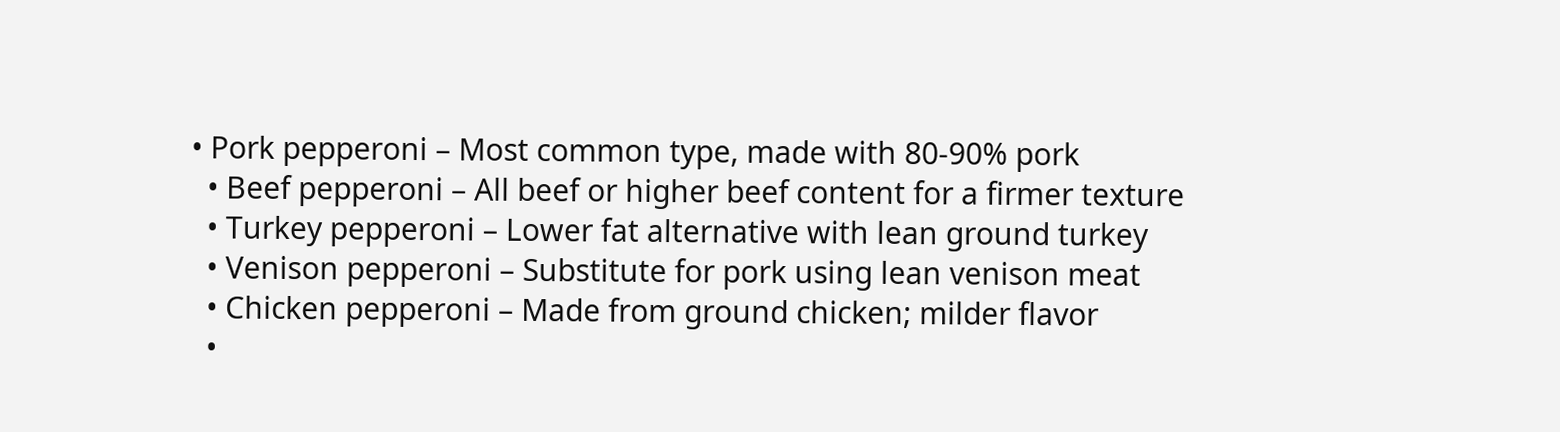• Pork pepperoni – Most common type, made with 80-90% pork
  • Beef pepperoni – All beef or higher beef content for a firmer texture
  • Turkey pepperoni – Lower fat alternative with lean ground turkey
  • Venison pepperoni – Substitute for pork using lean venison meat
  • Chicken pepperoni – Made from ground chicken; milder flavor
  •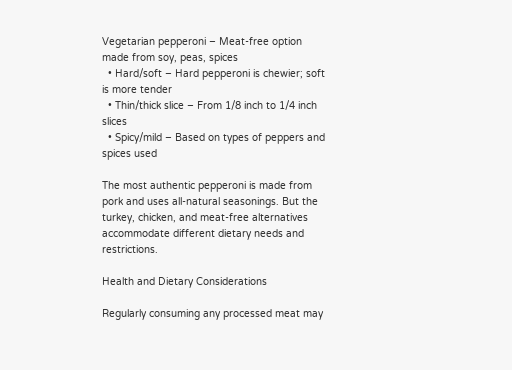Vegetarian pepperoni – Meat-free option made from soy, peas, spices
  • Hard/soft – Hard pepperoni is chewier; soft is more tender
  • Thin/thick slice – From 1/8 inch to 1/4 inch slices
  • Spicy/mild – Based on types of peppers and spices used

The most authentic pepperoni is made from pork and uses all-natural seasonings. But the turkey, chicken, and meat-free alternatives accommodate different dietary needs and restrictions.

Health and Dietary Considerations

Regularly consuming any processed meat may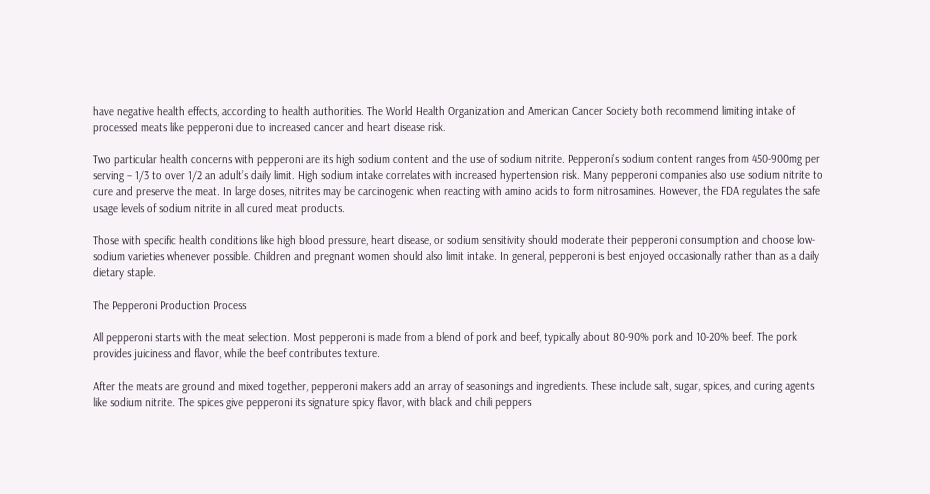have negative health effects, according to health authorities. The World Health Organization and American Cancer Society both recommend limiting intake of processed meats like pepperoni due to increased cancer and heart disease risk.

Two particular health concerns with pepperoni are its high sodium content and the use of sodium nitrite. Pepperoni’s sodium content ranges from 450-900mg per serving – 1/3 to over 1/2 an adult’s daily limit. High sodium intake correlates with increased hypertension risk. Many pepperoni companies also use sodium nitrite to cure and preserve the meat. In large doses, nitrites may be carcinogenic when reacting with amino acids to form nitrosamines. However, the FDA regulates the safe usage levels of sodium nitrite in all cured meat products.

Those with specific health conditions like high blood pressure, heart disease, or sodium sensitivity should moderate their pepperoni consumption and choose low-sodium varieties whenever possible. Children and pregnant women should also limit intake. In general, pepperoni is best enjoyed occasionally rather than as a daily dietary staple.

The Pepperoni Production Process

All pepperoni starts with the meat selection. Most pepperoni is made from a blend of pork and beef, typically about 80-90% pork and 10-20% beef. The pork provides juiciness and flavor, while the beef contributes texture.

After the meats are ground and mixed together, pepperoni makers add an array of seasonings and ingredients. These include salt, sugar, spices, and curing agents like sodium nitrite. The spices give pepperoni its signature spicy flavor, with black and chili peppers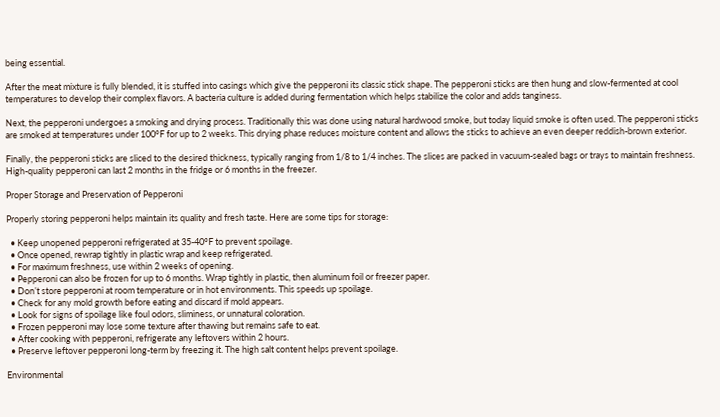being essential.

After the meat mixture is fully blended, it is stuffed into casings which give the pepperoni its classic stick shape. The pepperoni sticks are then hung and slow-fermented at cool temperatures to develop their complex flavors. A bacteria culture is added during fermentation which helps stabilize the color and adds tanginess.

Next, the pepperoni undergoes a smoking and drying process. Traditionally this was done using natural hardwood smoke, but today liquid smoke is often used. The pepperoni sticks are smoked at temperatures under 100°F for up to 2 weeks. This drying phase reduces moisture content and allows the sticks to achieve an even deeper reddish-brown exterior.

Finally, the pepperoni sticks are sliced to the desired thickness, typically ranging from 1/8 to 1/4 inches. The slices are packed in vacuum-sealed bags or trays to maintain freshness. High-quality pepperoni can last 2 months in the fridge or 6 months in the freezer.

Proper Storage and Preservation of Pepperoni

Properly storing pepperoni helps maintain its quality and fresh taste. Here are some tips for storage:

  • Keep unopened pepperoni refrigerated at 35-40°F to prevent spoilage.
  • Once opened, rewrap tightly in plastic wrap and keep refrigerated.
  • For maximum freshness, use within 2 weeks of opening.
  • Pepperoni can also be frozen for up to 6 months. Wrap tightly in plastic, then aluminum foil or freezer paper.
  • Don’t store pepperoni at room temperature or in hot environments. This speeds up spoilage.
  • Check for any mold growth before eating and discard if mold appears.
  • Look for signs of spoilage like foul odors, sliminess, or unnatural coloration.
  • Frozen pepperoni may lose some texture after thawing but remains safe to eat.
  • After cooking with pepperoni, refrigerate any leftovers within 2 hours.
  • Preserve leftover pepperoni long-term by freezing it. The high salt content helps prevent spoilage.

Environmental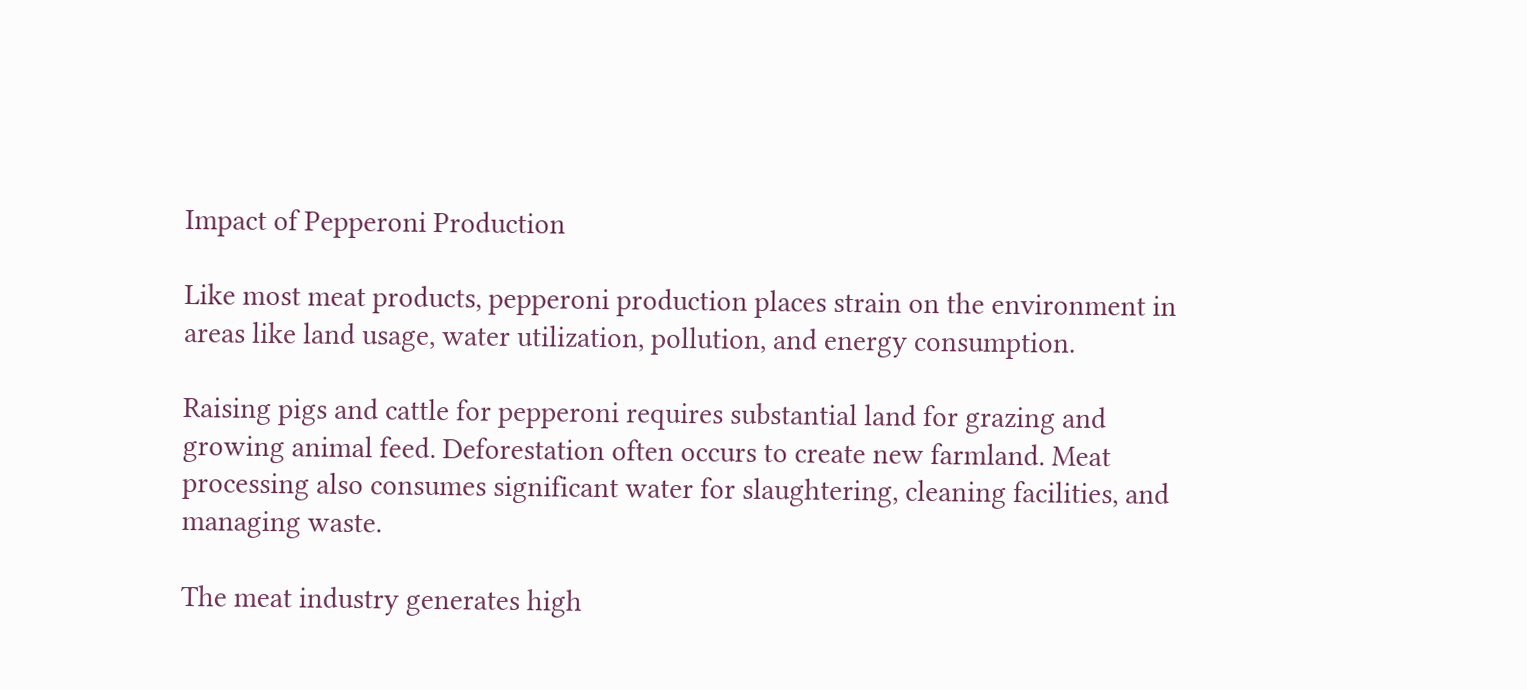Impact of Pepperoni Production

Like most meat products, pepperoni production places strain on the environment in areas like land usage, water utilization, pollution, and energy consumption.

Raising pigs and cattle for pepperoni requires substantial land for grazing and growing animal feed. Deforestation often occurs to create new farmland. Meat processing also consumes significant water for slaughtering, cleaning facilities, and managing waste.

The meat industry generates high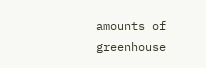amounts of greenhouse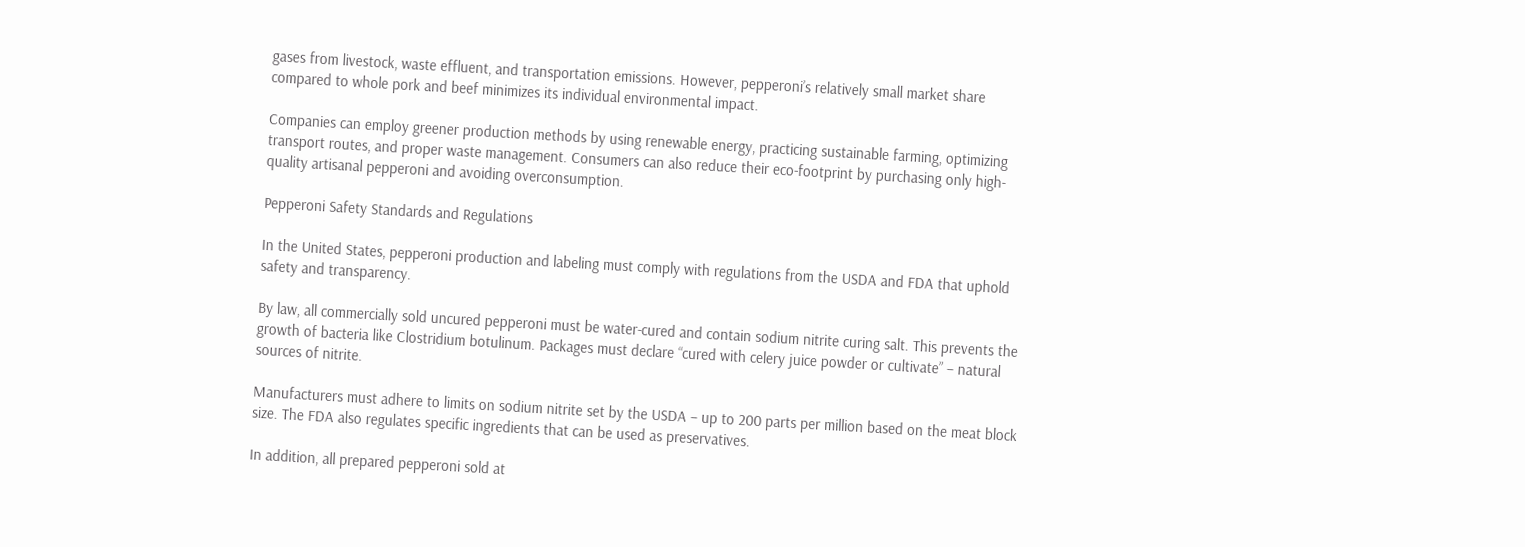gases from livestock, waste effluent, and transportation emissions. However, pepperoni’s relatively small market share compared to whole pork and beef minimizes its individual environmental impact.

Companies can employ greener production methods by using renewable energy, practicing sustainable farming, optimizing transport routes, and proper waste management. Consumers can also reduce their eco-footprint by purchasing only high-quality artisanal pepperoni and avoiding overconsumption.

Pepperoni Safety Standards and Regulations

In the United States, pepperoni production and labeling must comply with regulations from the USDA and FDA that uphold safety and transparency.

By law, all commercially sold uncured pepperoni must be water-cured and contain sodium nitrite curing salt. This prevents the growth of bacteria like Clostridium botulinum. Packages must declare “cured with celery juice powder or cultivate” – natural sources of nitrite.

Manufacturers must adhere to limits on sodium nitrite set by the USDA – up to 200 parts per million based on the meat block size. The FDA also regulates specific ingredients that can be used as preservatives.

In addition, all prepared pepperoni sold at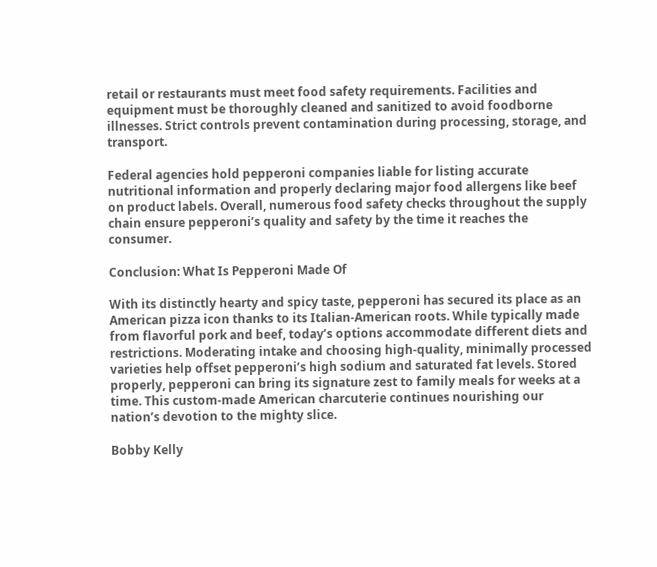retail or restaurants must meet food safety requirements. Facilities and equipment must be thoroughly cleaned and sanitized to avoid foodborne illnesses. Strict controls prevent contamination during processing, storage, and transport.

Federal agencies hold pepperoni companies liable for listing accurate nutritional information and properly declaring major food allergens like beef on product labels. Overall, numerous food safety checks throughout the supply chain ensure pepperoni’s quality and safety by the time it reaches the consumer.

Conclusion: What Is Pepperoni Made Of

With its distinctly hearty and spicy taste, pepperoni has secured its place as an American pizza icon thanks to its Italian-American roots. While typically made from flavorful pork and beef, today’s options accommodate different diets and restrictions. Moderating intake and choosing high-quality, minimally processed varieties help offset pepperoni’s high sodium and saturated fat levels. Stored properly, pepperoni can bring its signature zest to family meals for weeks at a time. This custom-made American charcuterie continues nourishing our nation’s devotion to the mighty slice.

Bobby Kelly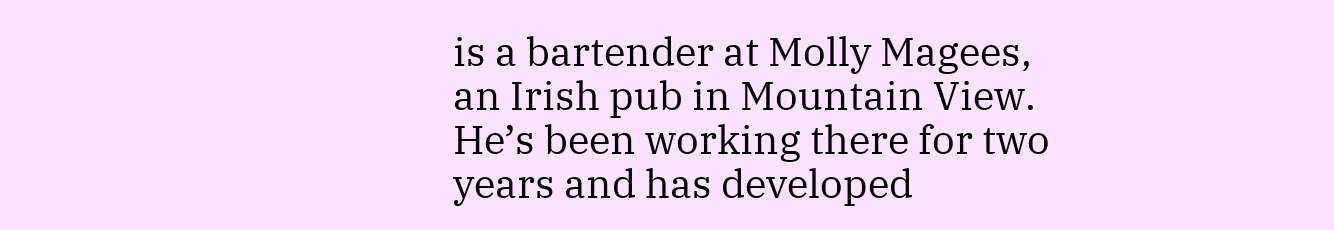is a bartender at Molly Magees, an Irish pub in Mountain View. He’s been working there for two years and has developed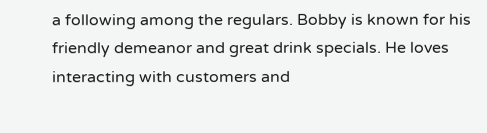a following among the regulars. Bobby is known for his friendly demeanor and great drink specials. He loves interacting with customers and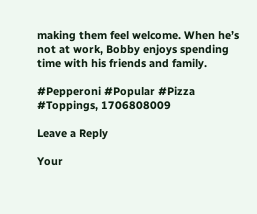making them feel welcome. When he’s not at work, Bobby enjoys spending time with his friends and family.

#Pepperoni #Popular #Pizza #Toppings, 1706808009

Leave a Reply

Your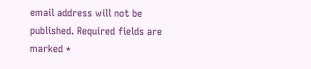email address will not be published. Required fields are marked *